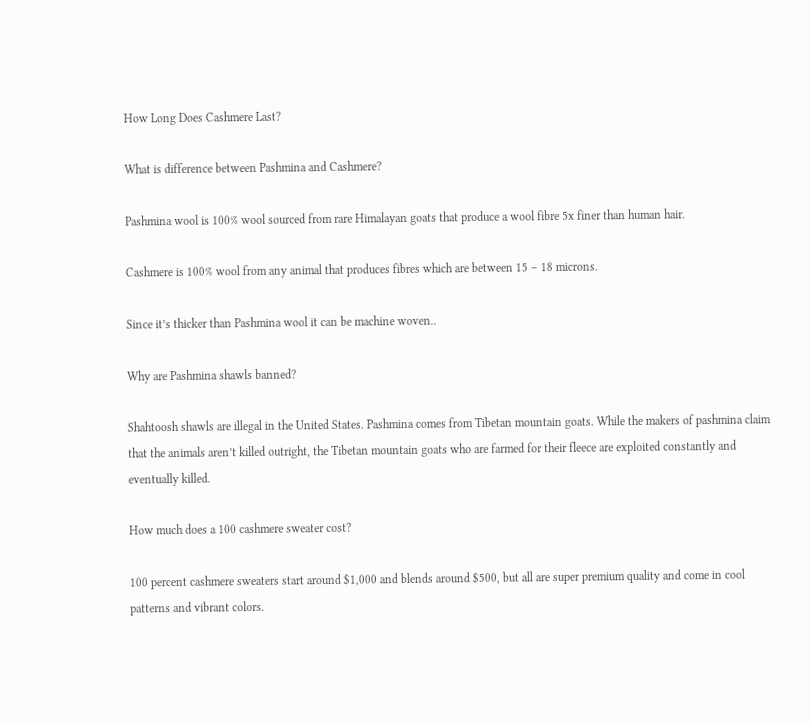How Long Does Cashmere Last?

What is difference between Pashmina and Cashmere?

Pashmina wool is 100% wool sourced from rare Himalayan goats that produce a wool fibre 5x finer than human hair.

Cashmere is 100% wool from any animal that produces fibres which are between 15 – 18 microns.

Since it’s thicker than Pashmina wool it can be machine woven..

Why are Pashmina shawls banned?

Shahtoosh shawls are illegal in the United States. Pashmina comes from Tibetan mountain goats. While the makers of pashmina claim that the animals aren’t killed outright, the Tibetan mountain goats who are farmed for their fleece are exploited constantly and eventually killed.

How much does a 100 cashmere sweater cost?

100 percent cashmere sweaters start around $1,000 and blends around $500, but all are super premium quality and come in cool patterns and vibrant colors.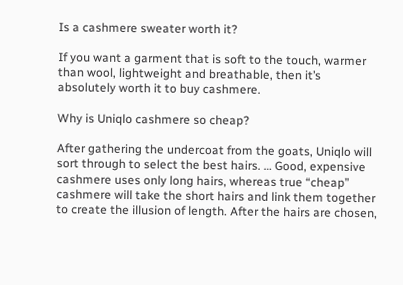Is a cashmere sweater worth it?

If you want a garment that is soft to the touch, warmer than wool, lightweight and breathable, then it’s absolutely worth it to buy cashmere.

Why is Uniqlo cashmere so cheap?

After gathering the undercoat from the goats, Uniqlo will sort through to select the best hairs. … Good, expensive cashmere uses only long hairs, whereas true “cheap” cashmere will take the short hairs and link them together to create the illusion of length. After the hairs are chosen,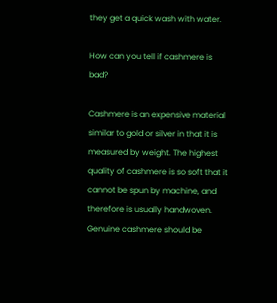they get a quick wash with water.

How can you tell if cashmere is bad?

Cashmere is an expensive material similar to gold or silver in that it is measured by weight. The highest quality of cashmere is so soft that it cannot be spun by machine, and therefore is usually handwoven. Genuine cashmere should be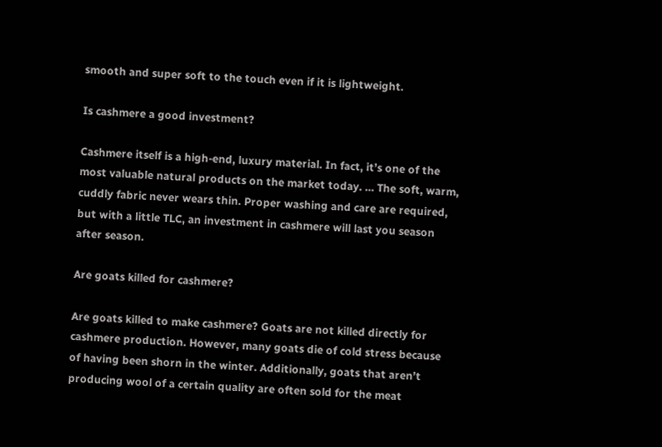smooth and super soft to the touch even if it is lightweight.

Is cashmere a good investment?

Cashmere itself is a high-end, luxury material. In fact, it’s one of the most valuable natural products on the market today. … The soft, warm, cuddly fabric never wears thin. Proper washing and care are required, but with a little TLC, an investment in cashmere will last you season after season.

Are goats killed for cashmere?

Are goats killed to make cashmere? Goats are not killed directly for cashmere production. However, many goats die of cold stress because of having been shorn in the winter. Additionally, goats that aren’t producing wool of a certain quality are often sold for the meat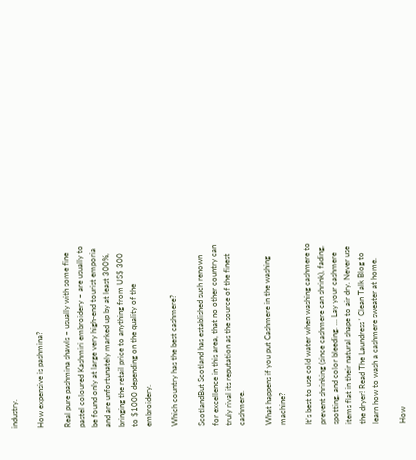industry.

How expensive is pashmina?

Real pure pashmina shawls – usually with some fine pastel coloured Kashmiri embroidery – are usually to be found only at large very high-end tourist emporia and are unfortunately marked up by at least 300%, bringing the retail price to anything from US$ 300 to $1000 depending on the quality of the embroidery.

Which country has the best cashmere?

ScotlandBut Scotland has established such renown for excellence in this area, that no other country can truly rival its reputation as the source of the finest cashmere.

What happens if you put Cashmere in the washing machine?

It’s best to use cold water when washing cashmere to prevent shrinking (since cashmere can shrink), fading, spotting, and color bleeding. … Lay your cashmere items flat in their natural shape to air dry. Never use the dryer! Read The Laundress ‘ Clean Talk Blog to learn how to wash a cashmere sweater at home.

How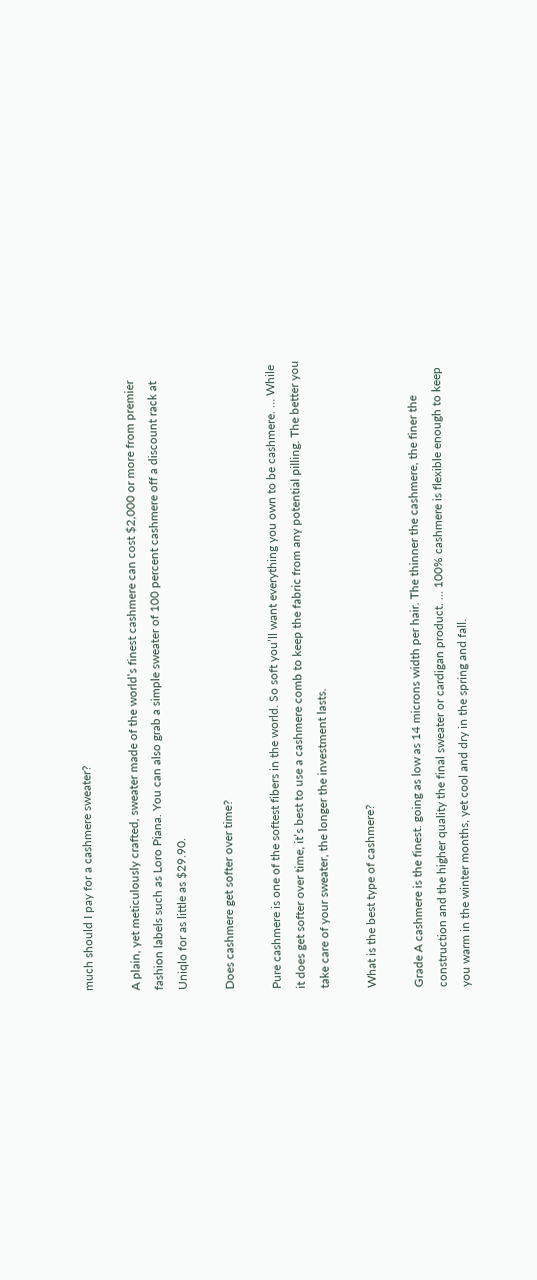much should I pay for a cashmere sweater?

A plain, yet meticulously crafted, sweater made of the world’s finest cashmere can cost $2,000 or more from premier fashion labels such as Loro Piana. You can also grab a simple sweater of 100 percent cashmere off a discount rack at Uniqlo for as little as $29.90.

Does cashmere get softer over time?

Pure cashmere is one of the softest fibers in the world. So soft you’ll want everything you own to be cashmere. … While it does get softer over time, it’s best to use a cashmere comb to keep the fabric from any potential pilling. The better you take care of your sweater, the longer the investment lasts.

What is the best type of cashmere?

Grade A cashmere is the finest. going as low as 14 microns width per hair. The thinner the cashmere, the finer the construction and the higher quality the final sweater or cardigan product. … 100% cashmere is flexible enough to keep you warm in the winter months, yet cool and dry in the spring and fall.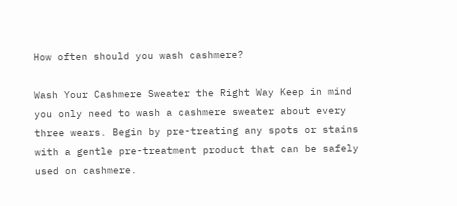How often should you wash cashmere?

Wash Your Cashmere Sweater the Right Way Keep in mind you only need to wash a cashmere sweater about every three wears. Begin by pre-treating any spots or stains with a gentle pre-treatment product that can be safely used on cashmere.